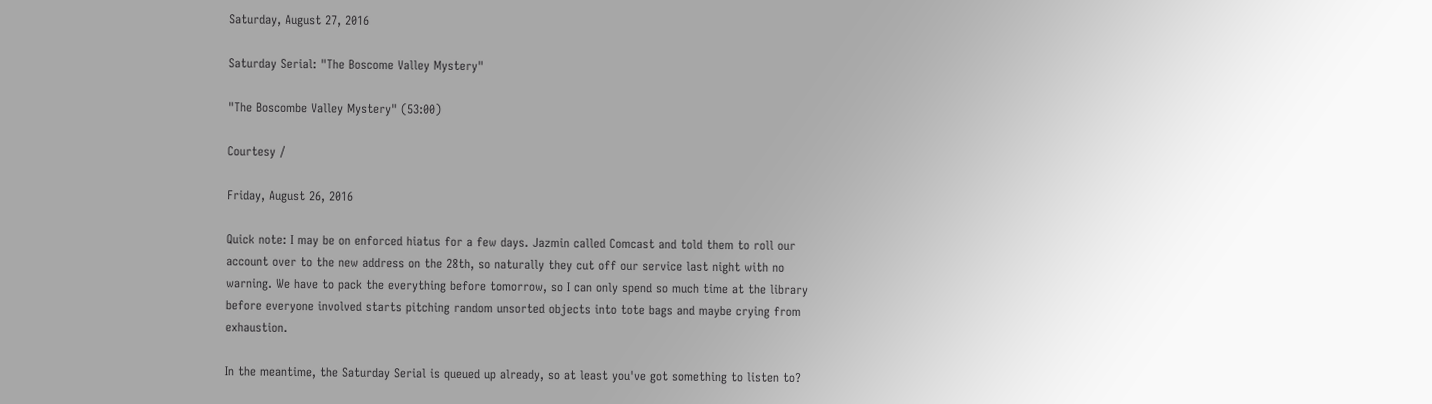Saturday, August 27, 2016

Saturday Serial: "The Boscome Valley Mystery"

"The Boscombe Valley Mystery" (53:00)

Courtesy /

Friday, August 26, 2016

Quick note: I may be on enforced hiatus for a few days. Jazmin called Comcast and told them to roll our account over to the new address on the 28th, so naturally they cut off our service last night with no warning. We have to pack the everything before tomorrow, so I can only spend so much time at the library before everyone involved starts pitching random unsorted objects into tote bags and maybe crying from exhaustion.

In the meantime, the Saturday Serial is queued up already, so at least you've got something to listen to?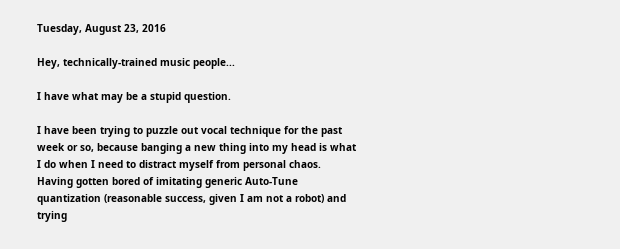Tuesday, August 23, 2016

Hey, technically-trained music people...

I have what may be a stupid question.

I have been trying to puzzle out vocal technique for the past week or so, because banging a new thing into my head is what I do when I need to distract myself from personal chaos. Having gotten bored of imitating generic Auto-Tune quantization (reasonable success, given I am not a robot) and trying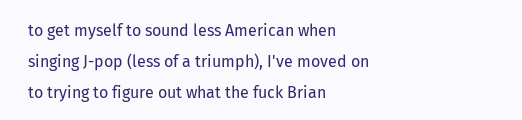to get myself to sound less American when singing J-pop (less of a triumph), I've moved on to trying to figure out what the fuck Brian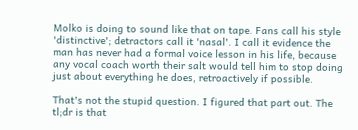Molko is doing to sound like that on tape. Fans call his style 'distinctive'; detractors call it 'nasal'. I call it evidence the man has never had a formal voice lesson in his life, because any vocal coach worth their salt would tell him to stop doing just about everything he does, retroactively if possible.

That's not the stupid question. I figured that part out. The tl;dr is that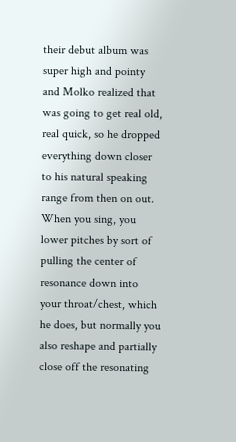their debut album was super high and pointy and Molko realized that was going to get real old, real quick, so he dropped everything down closer to his natural speaking range from then on out. When you sing, you lower pitches by sort of pulling the center of resonance down into your throat/chest, which he does, but normally you also reshape and partially close off the resonating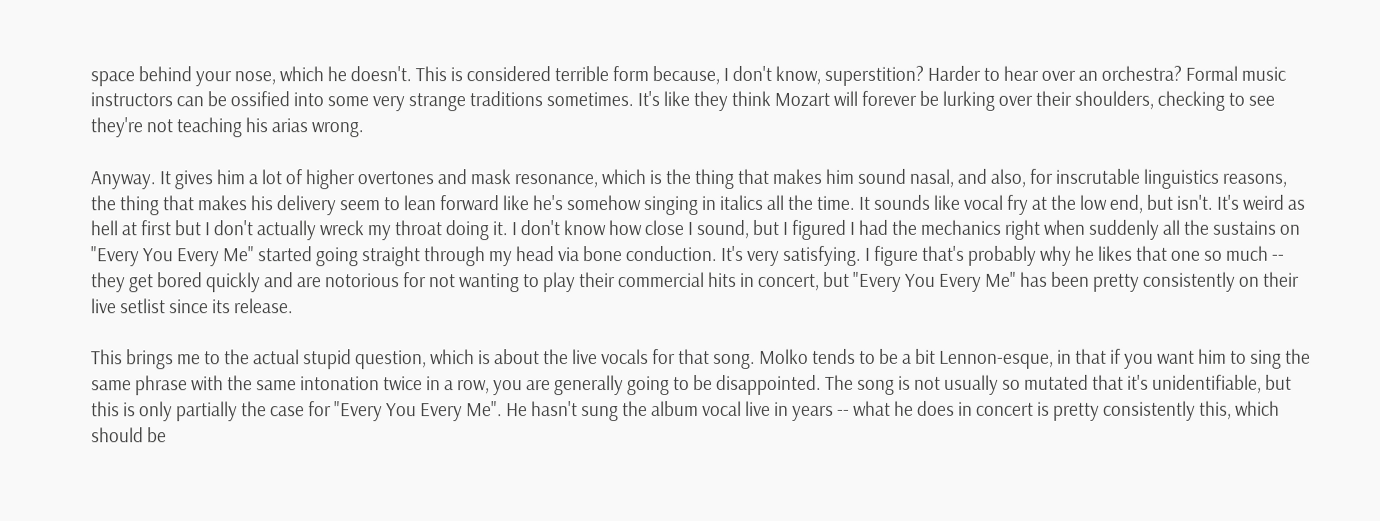space behind your nose, which he doesn't. This is considered terrible form because, I don't know, superstition? Harder to hear over an orchestra? Formal music instructors can be ossified into some very strange traditions sometimes. It's like they think Mozart will forever be lurking over their shoulders, checking to see they're not teaching his arias wrong.

Anyway. It gives him a lot of higher overtones and mask resonance, which is the thing that makes him sound nasal, and also, for inscrutable linguistics reasons, the thing that makes his delivery seem to lean forward like he's somehow singing in italics all the time. It sounds like vocal fry at the low end, but isn't. It's weird as hell at first but I don't actually wreck my throat doing it. I don't know how close I sound, but I figured I had the mechanics right when suddenly all the sustains on "Every You Every Me" started going straight through my head via bone conduction. It's very satisfying. I figure that's probably why he likes that one so much -- they get bored quickly and are notorious for not wanting to play their commercial hits in concert, but "Every You Every Me" has been pretty consistently on their live setlist since its release.

This brings me to the actual stupid question, which is about the live vocals for that song. Molko tends to be a bit Lennon-esque, in that if you want him to sing the same phrase with the same intonation twice in a row, you are generally going to be disappointed. The song is not usually so mutated that it's unidentifiable, but this is only partially the case for "Every You Every Me". He hasn't sung the album vocal live in years -- what he does in concert is pretty consistently this, which should be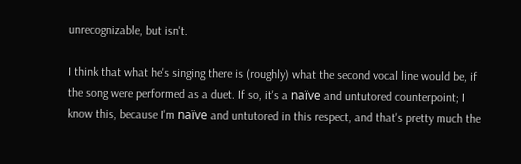unrecognizable, but isn't.

I think that what he's singing there is (roughly) what the second vocal line would be, if the song were performed as a duet. If so, it's a naïve and untutored counterpoint; I know this, because I'm naïve and untutored in this respect, and that's pretty much the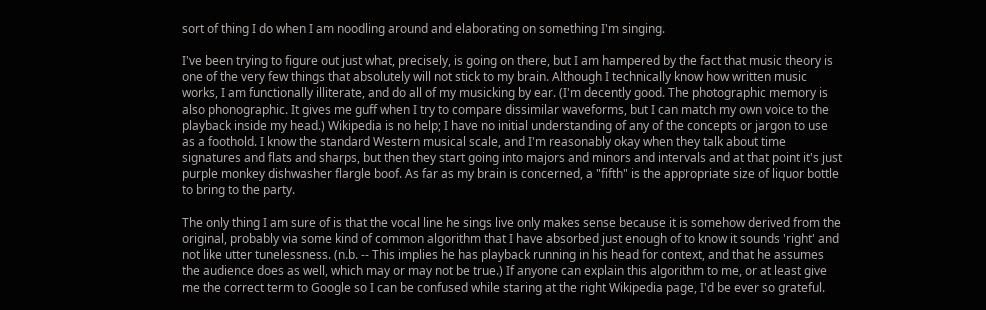sort of thing I do when I am noodling around and elaborating on something I'm singing.

I've been trying to figure out just what, precisely, is going on there, but I am hampered by the fact that music theory is one of the very few things that absolutely will not stick to my brain. Although I technically know how written music works, I am functionally illiterate, and do all of my musicking by ear. (I'm decently good. The photographic memory is also phonographic. It gives me guff when I try to compare dissimilar waveforms, but I can match my own voice to the playback inside my head.) Wikipedia is no help; I have no initial understanding of any of the concepts or jargon to use as a foothold. I know the standard Western musical scale, and I'm reasonably okay when they talk about time signatures and flats and sharps, but then they start going into majors and minors and intervals and at that point it's just purple monkey dishwasher flargle boof. As far as my brain is concerned, a "fifth" is the appropriate size of liquor bottle to bring to the party.

The only thing I am sure of is that the vocal line he sings live only makes sense because it is somehow derived from the original, probably via some kind of common algorithm that I have absorbed just enough of to know it sounds 'right' and not like utter tunelessness. (n.b. -- This implies he has playback running in his head for context, and that he assumes the audience does as well, which may or may not be true.) If anyone can explain this algorithm to me, or at least give me the correct term to Google so I can be confused while staring at the right Wikipedia page, I'd be ever so grateful.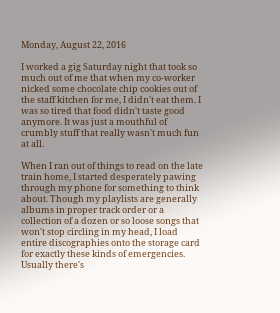Monday, August 22, 2016

I worked a gig Saturday night that took so much out of me that when my co-worker nicked some chocolate chip cookies out of the staff kitchen for me, I didn't eat them. I was so tired that food didn't taste good anymore. It was just a mouthful of crumbly stuff that really wasn't much fun at all.

When I ran out of things to read on the late train home, I started desperately pawing through my phone for something to think about. Though my playlists are generally albums in proper track order or a collection of a dozen or so loose songs that won't stop circling in my head, I load entire discographies onto the storage card for exactly these kinds of emergencies. Usually there's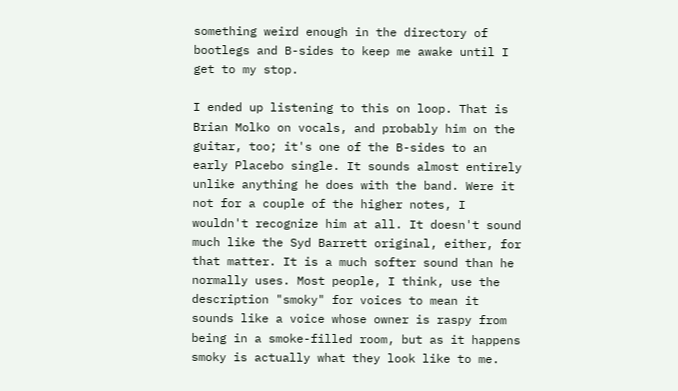something weird enough in the directory of bootlegs and B-sides to keep me awake until I get to my stop.

I ended up listening to this on loop. That is Brian Molko on vocals, and probably him on the guitar, too; it's one of the B-sides to an early Placebo single. It sounds almost entirely unlike anything he does with the band. Were it not for a couple of the higher notes, I wouldn't recognize him at all. It doesn't sound much like the Syd Barrett original, either, for that matter. It is a much softer sound than he normally uses. Most people, I think, use the description "smoky" for voices to mean it sounds like a voice whose owner is raspy from being in a smoke-filled room, but as it happens smoky is actually what they look like to me.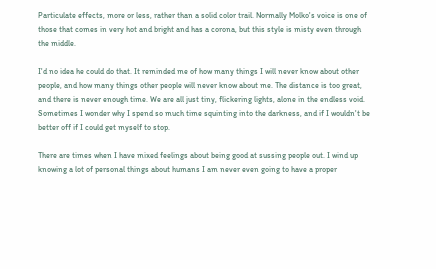Particulate effects, more or less, rather than a solid color trail. Normally Molko's voice is one of those that comes in very hot and bright and has a corona, but this style is misty even through the middle.

I'd no idea he could do that. It reminded me of how many things I will never know about other people, and how many things other people will never know about me. The distance is too great, and there is never enough time. We are all just tiny, flickering lights, alone in the endless void. Sometimes I wonder why I spend so much time squinting into the darkness, and if I wouldn't be better off if I could get myself to stop.

There are times when I have mixed feelings about being good at sussing people out. I wind up knowing a lot of personal things about humans I am never even going to have a proper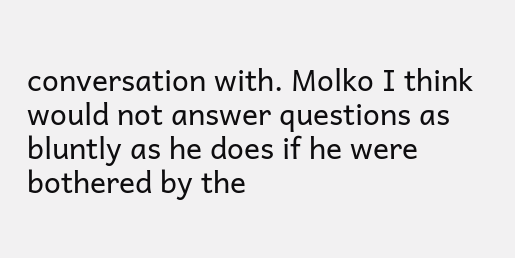conversation with. Molko I think would not answer questions as bluntly as he does if he were bothered by the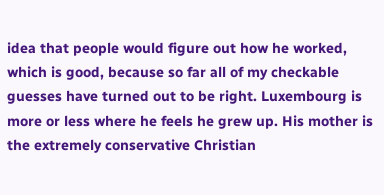idea that people would figure out how he worked, which is good, because so far all of my checkable guesses have turned out to be right. Luxembourg is more or less where he feels he grew up. His mother is the extremely conservative Christian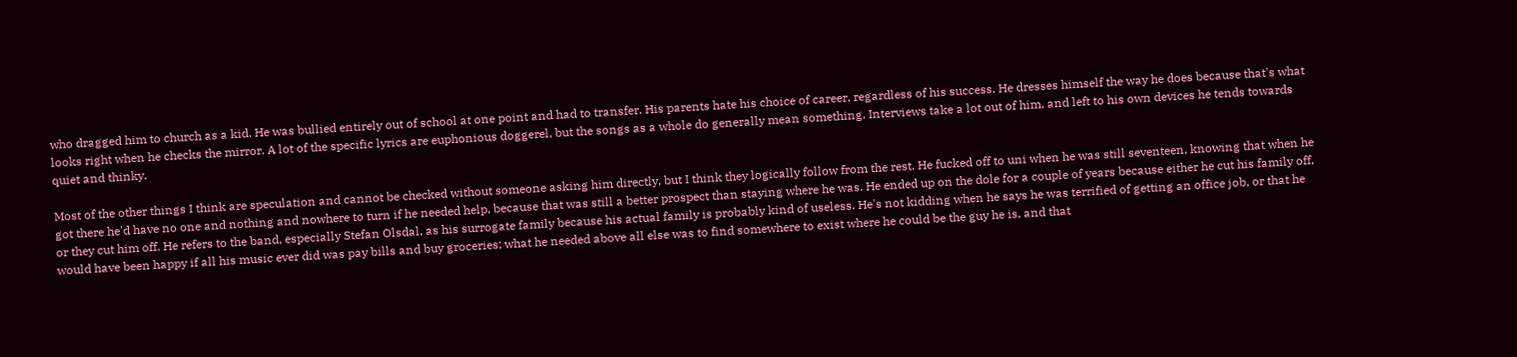who dragged him to church as a kid. He was bullied entirely out of school at one point and had to transfer. His parents hate his choice of career, regardless of his success. He dresses himself the way he does because that's what looks right when he checks the mirror. A lot of the specific lyrics are euphonious doggerel, but the songs as a whole do generally mean something. Interviews take a lot out of him, and left to his own devices he tends towards quiet and thinky.

Most of the other things I think are speculation and cannot be checked without someone asking him directly, but I think they logically follow from the rest. He fucked off to uni when he was still seventeen, knowing that when he got there he'd have no one and nothing and nowhere to turn if he needed help, because that was still a better prospect than staying where he was. He ended up on the dole for a couple of years because either he cut his family off, or they cut him off. He refers to the band, especially Stefan Olsdal, as his surrogate family because his actual family is probably kind of useless. He's not kidding when he says he was terrified of getting an office job, or that he would have been happy if all his music ever did was pay bills and buy groceries; what he needed above all else was to find somewhere to exist where he could be the guy he is, and that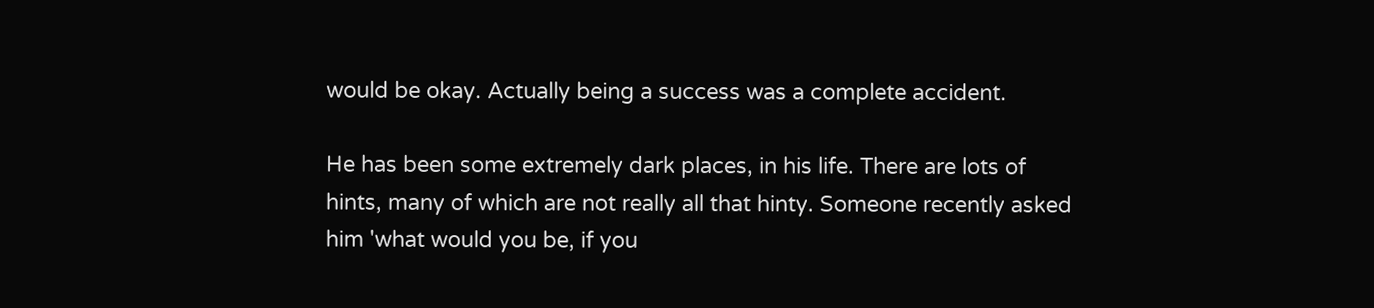would be okay. Actually being a success was a complete accident.

He has been some extremely dark places, in his life. There are lots of hints, many of which are not really all that hinty. Someone recently asked him 'what would you be, if you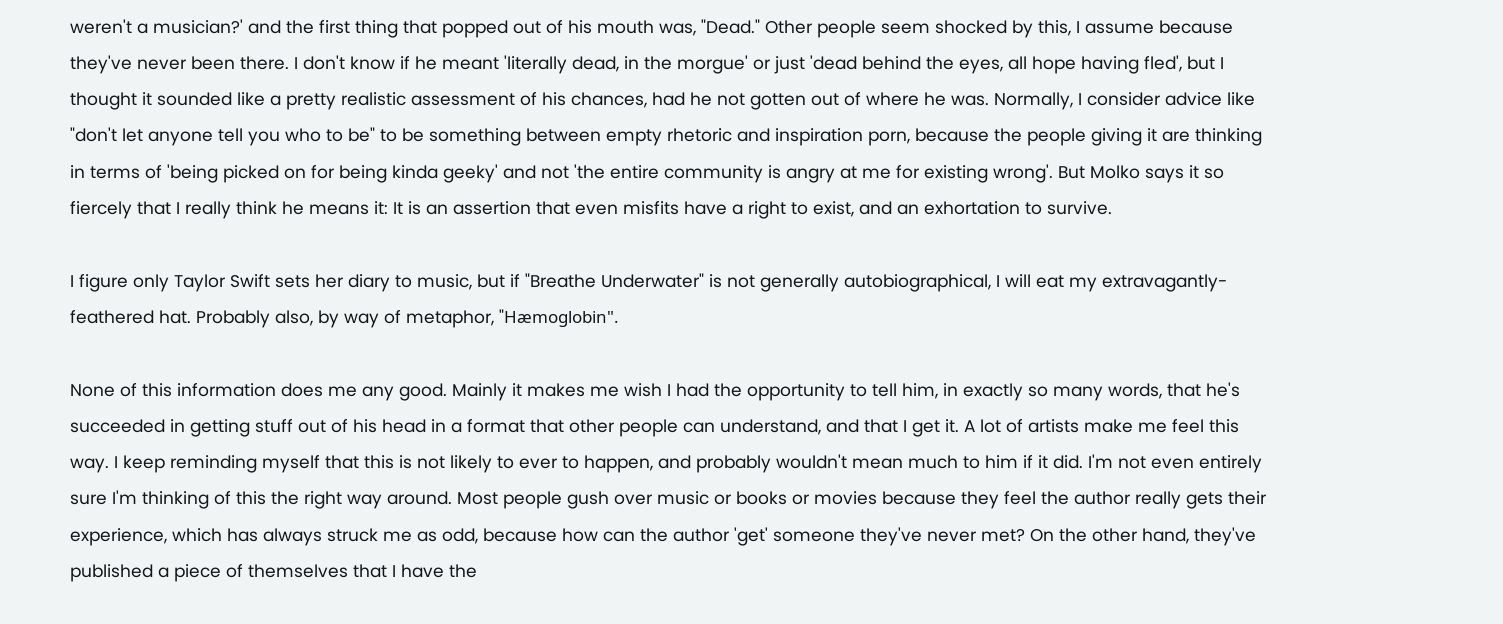weren't a musician?' and the first thing that popped out of his mouth was, "Dead." Other people seem shocked by this, I assume because they've never been there. I don't know if he meant 'literally dead, in the morgue' or just 'dead behind the eyes, all hope having fled', but I thought it sounded like a pretty realistic assessment of his chances, had he not gotten out of where he was. Normally, I consider advice like "don't let anyone tell you who to be" to be something between empty rhetoric and inspiration porn, because the people giving it are thinking in terms of 'being picked on for being kinda geeky' and not 'the entire community is angry at me for existing wrong'. But Molko says it so fiercely that I really think he means it: It is an assertion that even misfits have a right to exist, and an exhortation to survive.

I figure only Taylor Swift sets her diary to music, but if "Breathe Underwater" is not generally autobiographical, I will eat my extravagantly-feathered hat. Probably also, by way of metaphor, "Hæmoglobin".

None of this information does me any good. Mainly it makes me wish I had the opportunity to tell him, in exactly so many words, that he's succeeded in getting stuff out of his head in a format that other people can understand, and that I get it. A lot of artists make me feel this way. I keep reminding myself that this is not likely to ever to happen, and probably wouldn't mean much to him if it did. I'm not even entirely sure I'm thinking of this the right way around. Most people gush over music or books or movies because they feel the author really gets their experience, which has always struck me as odd, because how can the author 'get' someone they've never met? On the other hand, they've published a piece of themselves that I have the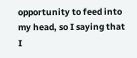opportunity to feed into my head, so I saying that I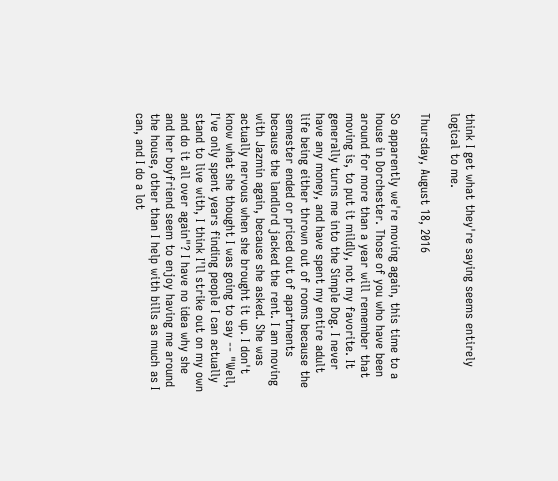think I get what they're saying seems entirely logical to me.

Thursday, August 18, 2016

So apparently we're moving again, this time to a house in Dorchester. Those of you who have been around for more than a year will remember that moving is, to put it mildly, not my favorite. It generally turns me into the Simple Dog. I never have any money, and have spent my entire adult life being either thrown out of rooms because the semester ended or priced out of apartments because the landlord jacked the rent. I am moving with Jazmin again, because she asked. She was actually nervous when she brought it up. I don't know what she thought I was going to say -- "Well, I've only spent years finding people I can actually stand to live with, I think I'll strike out on my own and do it all over again"? I have no idea why she and her boyfriend seem to enjoy having me around the house, other than I help with bills as much as I can, and I do a lot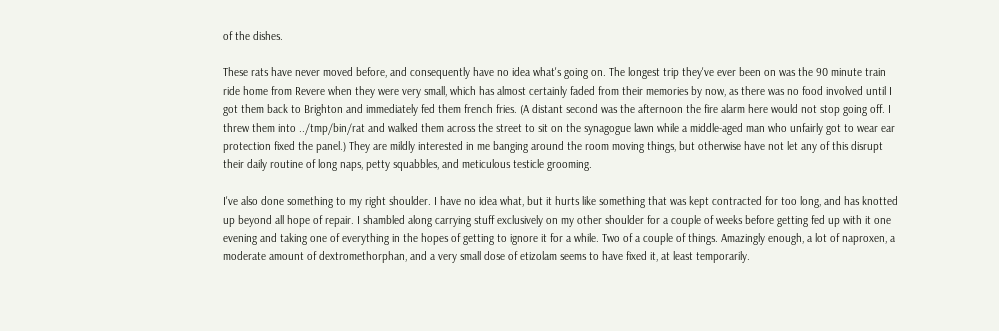of the dishes.

These rats have never moved before, and consequently have no idea what's going on. The longest trip they've ever been on was the 90 minute train ride home from Revere when they were very small, which has almost certainly faded from their memories by now, as there was no food involved until I got them back to Brighton and immediately fed them french fries. (A distant second was the afternoon the fire alarm here would not stop going off. I threw them into ../tmp/bin/rat and walked them across the street to sit on the synagogue lawn while a middle-aged man who unfairly got to wear ear protection fixed the panel.) They are mildly interested in me banging around the room moving things, but otherwise have not let any of this disrupt their daily routine of long naps, petty squabbles, and meticulous testicle grooming.

I've also done something to my right shoulder. I have no idea what, but it hurts like something that was kept contracted for too long, and has knotted up beyond all hope of repair. I shambled along carrying stuff exclusively on my other shoulder for a couple of weeks before getting fed up with it one evening and taking one of everything in the hopes of getting to ignore it for a while. Two of a couple of things. Amazingly enough, a lot of naproxen, a moderate amount of dextromethorphan, and a very small dose of etizolam seems to have fixed it, at least temporarily.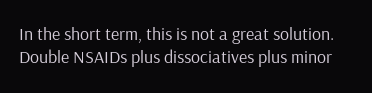In the short term, this is not a great solution. Double NSAIDs plus dissociatives plus minor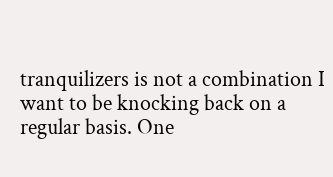tranquilizers is not a combination I want to be knocking back on a regular basis. One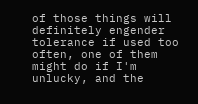of those things will definitely engender tolerance if used too often, one of them might do if I'm unlucky, and the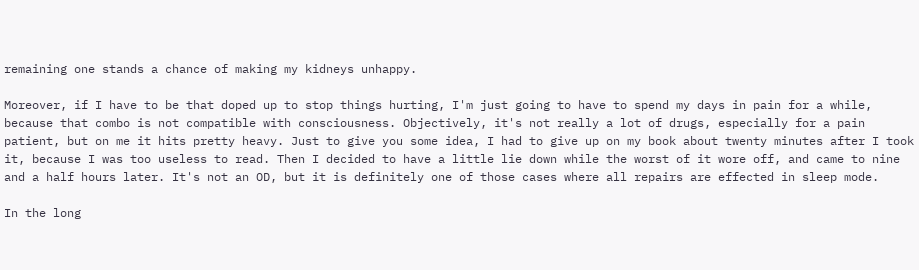remaining one stands a chance of making my kidneys unhappy.

Moreover, if I have to be that doped up to stop things hurting, I'm just going to have to spend my days in pain for a while, because that combo is not compatible with consciousness. Objectively, it's not really a lot of drugs, especially for a pain patient, but on me it hits pretty heavy. Just to give you some idea, I had to give up on my book about twenty minutes after I took it, because I was too useless to read. Then I decided to have a little lie down while the worst of it wore off, and came to nine and a half hours later. It's not an OD, but it is definitely one of those cases where all repairs are effected in sleep mode.

In the long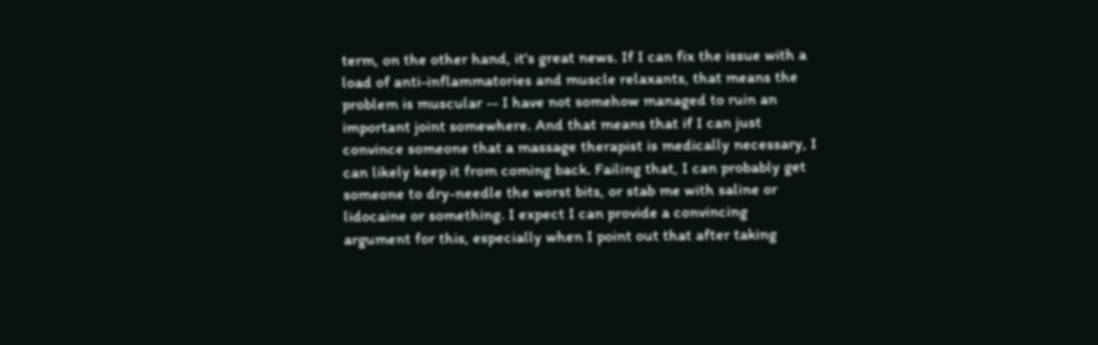term, on the other hand, it's great news. If I can fix the issue with a load of anti-inflammatories and muscle relaxants, that means the problem is muscular -- I have not somehow managed to ruin an important joint somewhere. And that means that if I can just convince someone that a massage therapist is medically necessary, I can likely keep it from coming back. Failing that, I can probably get someone to dry-needle the worst bits, or stab me with saline or lidocaine or something. I expect I can provide a convincing argument for this, especially when I point out that after taking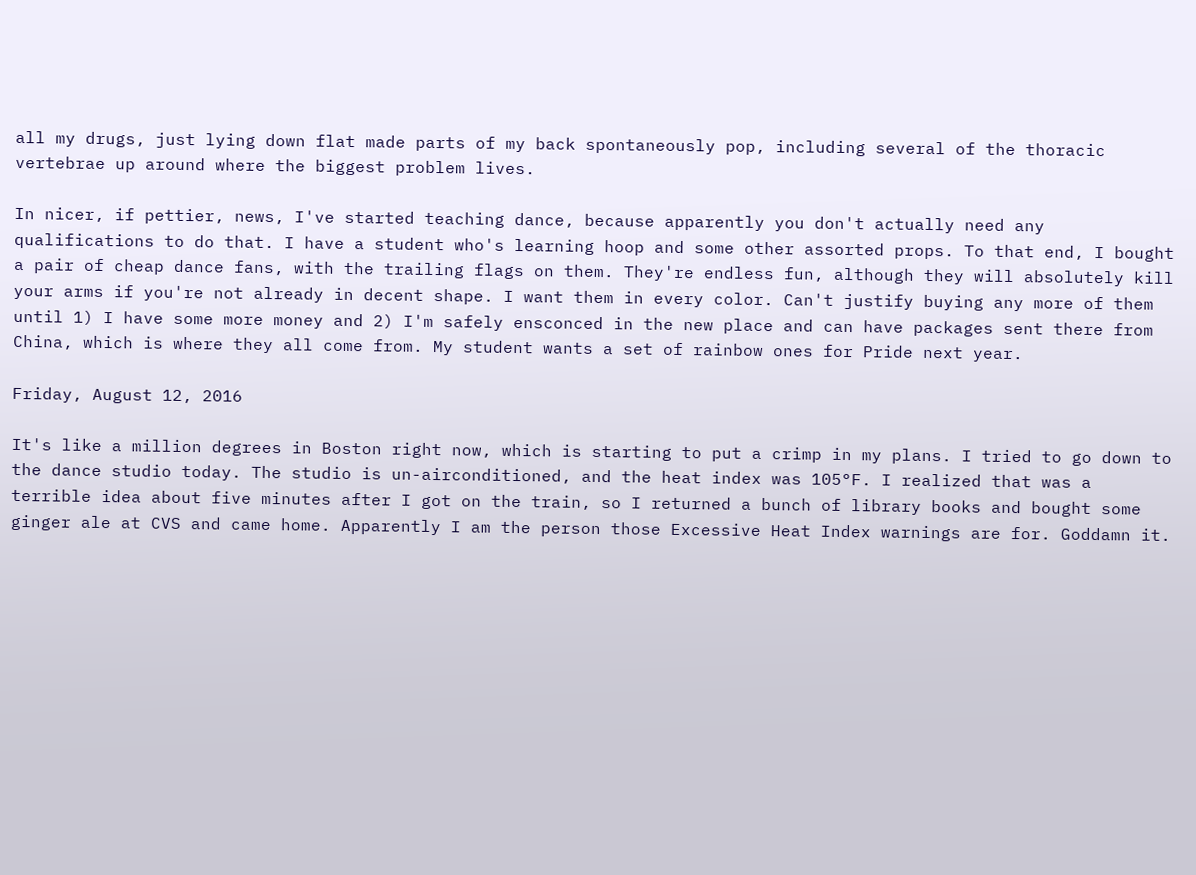all my drugs, just lying down flat made parts of my back spontaneously pop, including several of the thoracic vertebrae up around where the biggest problem lives.

In nicer, if pettier, news, I've started teaching dance, because apparently you don't actually need any qualifications to do that. I have a student who's learning hoop and some other assorted props. To that end, I bought a pair of cheap dance fans, with the trailing flags on them. They're endless fun, although they will absolutely kill your arms if you're not already in decent shape. I want them in every color. Can't justify buying any more of them until 1) I have some more money and 2) I'm safely ensconced in the new place and can have packages sent there from China, which is where they all come from. My student wants a set of rainbow ones for Pride next year.

Friday, August 12, 2016

It's like a million degrees in Boston right now, which is starting to put a crimp in my plans. I tried to go down to the dance studio today. The studio is un-airconditioned, and the heat index was 105°F. I realized that was a terrible idea about five minutes after I got on the train, so I returned a bunch of library books and bought some ginger ale at CVS and came home. Apparently I am the person those Excessive Heat Index warnings are for. Goddamn it.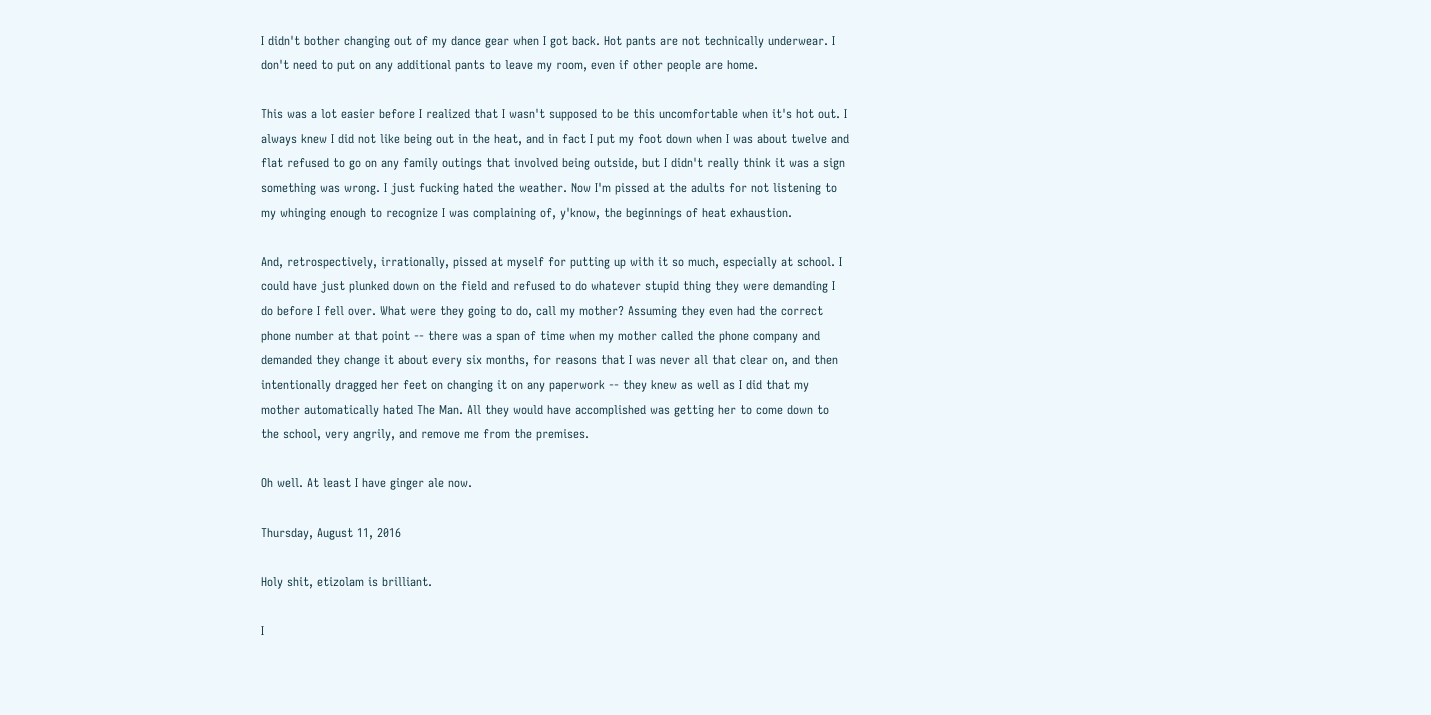I didn't bother changing out of my dance gear when I got back. Hot pants are not technically underwear. I don't need to put on any additional pants to leave my room, even if other people are home.

This was a lot easier before I realized that I wasn't supposed to be this uncomfortable when it's hot out. I always knew I did not like being out in the heat, and in fact I put my foot down when I was about twelve and flat refused to go on any family outings that involved being outside, but I didn't really think it was a sign something was wrong. I just fucking hated the weather. Now I'm pissed at the adults for not listening to my whinging enough to recognize I was complaining of, y'know, the beginnings of heat exhaustion.

And, retrospectively, irrationally, pissed at myself for putting up with it so much, especially at school. I could have just plunked down on the field and refused to do whatever stupid thing they were demanding I do before I fell over. What were they going to do, call my mother? Assuming they even had the correct phone number at that point -- there was a span of time when my mother called the phone company and demanded they change it about every six months, for reasons that I was never all that clear on, and then intentionally dragged her feet on changing it on any paperwork -- they knew as well as I did that my mother automatically hated The Man. All they would have accomplished was getting her to come down to the school, very angrily, and remove me from the premises.

Oh well. At least I have ginger ale now.

Thursday, August 11, 2016

Holy shit, etizolam is brilliant.

I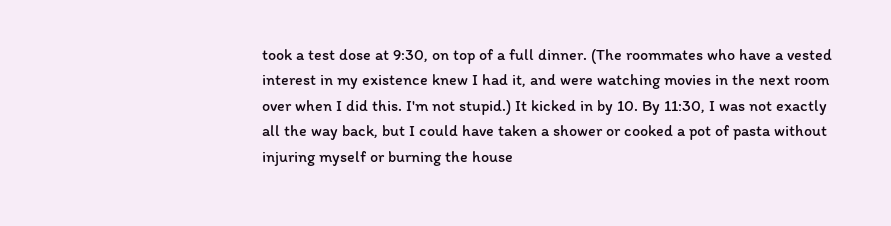took a test dose at 9:30, on top of a full dinner. (The roommates who have a vested interest in my existence knew I had it, and were watching movies in the next room over when I did this. I'm not stupid.) It kicked in by 10. By 11:30, I was not exactly all the way back, but I could have taken a shower or cooked a pot of pasta without injuring myself or burning the house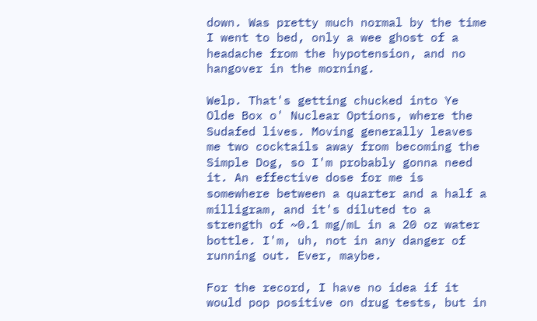down. Was pretty much normal by the time I went to bed, only a wee ghost of a headache from the hypotension, and no hangover in the morning.

Welp. That's getting chucked into Ye Olde Box o' Nuclear Options, where the Sudafed lives. Moving generally leaves me two cocktails away from becoming the Simple Dog, so I'm probably gonna need it. An effective dose for me is somewhere between a quarter and a half a milligram, and it's diluted to a strength of ~0.1 mg/mL in a 20 oz water bottle. I'm, uh, not in any danger of running out. Ever, maybe.

For the record, I have no idea if it would pop positive on drug tests, but in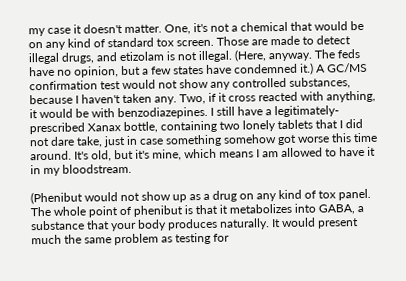my case it doesn't matter. One, it's not a chemical that would be on any kind of standard tox screen. Those are made to detect illegal drugs, and etizolam is not illegal. (Here, anyway. The feds have no opinion, but a few states have condemned it.) A GC/MS confirmation test would not show any controlled substances, because I haven't taken any. Two, if it cross reacted with anything, it would be with benzodiazepines. I still have a legitimately-prescribed Xanax bottle, containing two lonely tablets that I did not dare take, just in case something somehow got worse this time around. It's old, but it's mine, which means I am allowed to have it in my bloodstream.

(Phenibut would not show up as a drug on any kind of tox panel. The whole point of phenibut is that it metabolizes into GABA, a substance that your body produces naturally. It would present much the same problem as testing for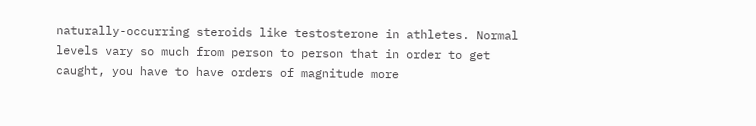naturally-occurring steroids like testosterone in athletes. Normal levels vary so much from person to person that in order to get caught, you have to have orders of magnitude more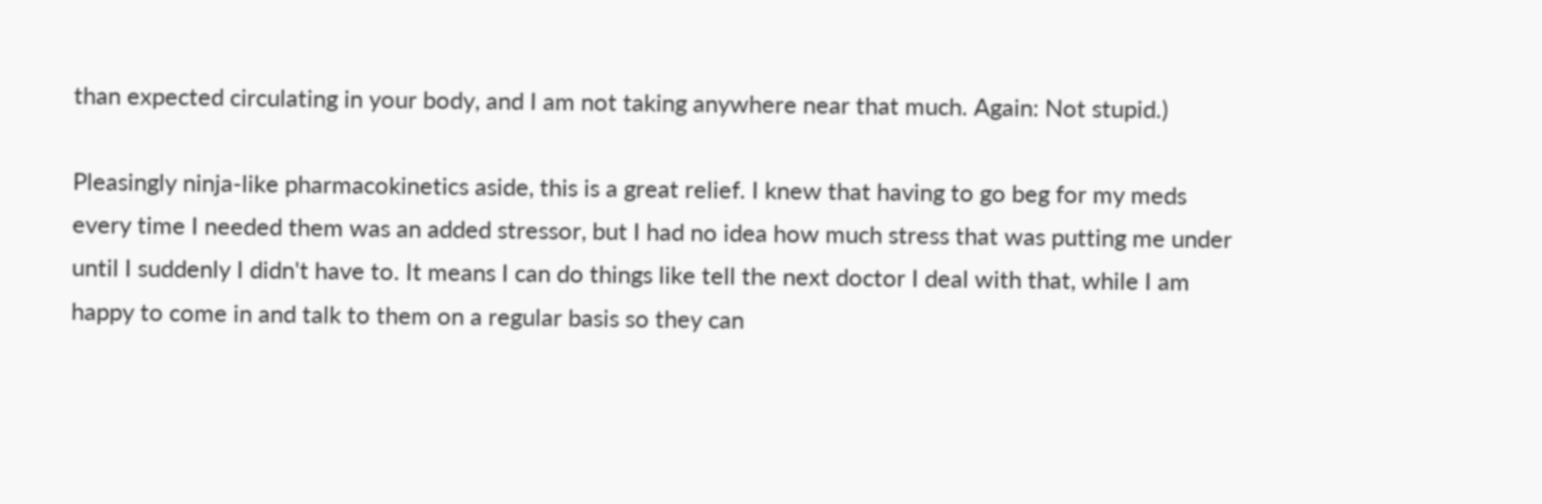than expected circulating in your body, and I am not taking anywhere near that much. Again: Not stupid.)

Pleasingly ninja-like pharmacokinetics aside, this is a great relief. I knew that having to go beg for my meds every time I needed them was an added stressor, but I had no idea how much stress that was putting me under until I suddenly I didn't have to. It means I can do things like tell the next doctor I deal with that, while I am happy to come in and talk to them on a regular basis so they can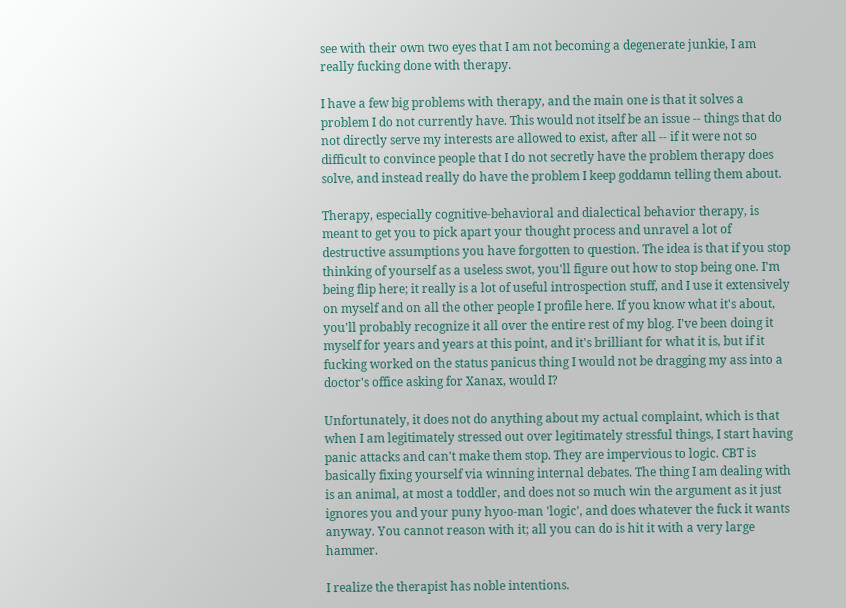see with their own two eyes that I am not becoming a degenerate junkie, I am really fucking done with therapy.

I have a few big problems with therapy, and the main one is that it solves a problem I do not currently have. This would not itself be an issue -- things that do not directly serve my interests are allowed to exist, after all -- if it were not so difficult to convince people that I do not secretly have the problem therapy does solve, and instead really do have the problem I keep goddamn telling them about.

Therapy, especially cognitive-behavioral and dialectical behavior therapy, is meant to get you to pick apart your thought process and unravel a lot of destructive assumptions you have forgotten to question. The idea is that if you stop thinking of yourself as a useless swot, you'll figure out how to stop being one. I'm being flip here; it really is a lot of useful introspection stuff, and I use it extensively on myself and on all the other people I profile here. If you know what it's about, you'll probably recognize it all over the entire rest of my blog. I've been doing it myself for years and years at this point, and it's brilliant for what it is, but if it fucking worked on the status panicus thing I would not be dragging my ass into a doctor's office asking for Xanax, would I?

Unfortunately, it does not do anything about my actual complaint, which is that when I am legitimately stressed out over legitimately stressful things, I start having panic attacks and can't make them stop. They are impervious to logic. CBT is basically fixing yourself via winning internal debates. The thing I am dealing with is an animal, at most a toddler, and does not so much win the argument as it just ignores you and your puny hyoo-man 'logic', and does whatever the fuck it wants anyway. You cannot reason with it; all you can do is hit it with a very large hammer.

I realize the therapist has noble intentions.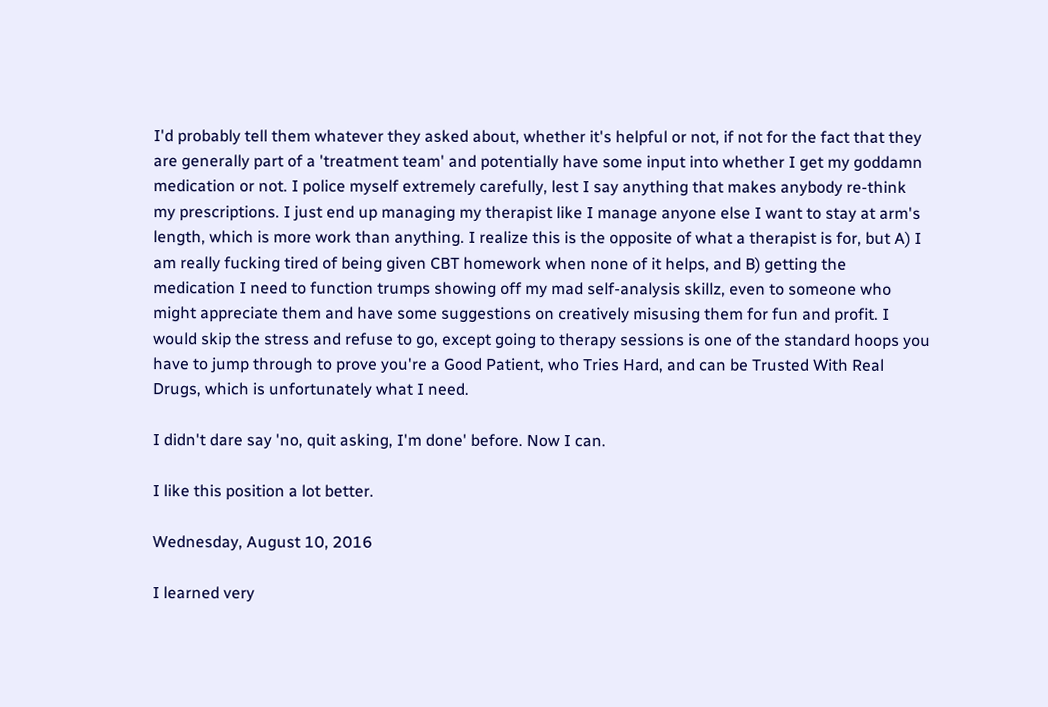I'd probably tell them whatever they asked about, whether it's helpful or not, if not for the fact that they are generally part of a 'treatment team' and potentially have some input into whether I get my goddamn medication or not. I police myself extremely carefully, lest I say anything that makes anybody re-think my prescriptions. I just end up managing my therapist like I manage anyone else I want to stay at arm's length, which is more work than anything. I realize this is the opposite of what a therapist is for, but A) I am really fucking tired of being given CBT homework when none of it helps, and B) getting the medication I need to function trumps showing off my mad self-analysis skillz, even to someone who might appreciate them and have some suggestions on creatively misusing them for fun and profit. I would skip the stress and refuse to go, except going to therapy sessions is one of the standard hoops you have to jump through to prove you're a Good Patient, who Tries Hard, and can be Trusted With Real Drugs, which is unfortunately what I need.

I didn't dare say 'no, quit asking, I'm done' before. Now I can.

I like this position a lot better.

Wednesday, August 10, 2016

I learned very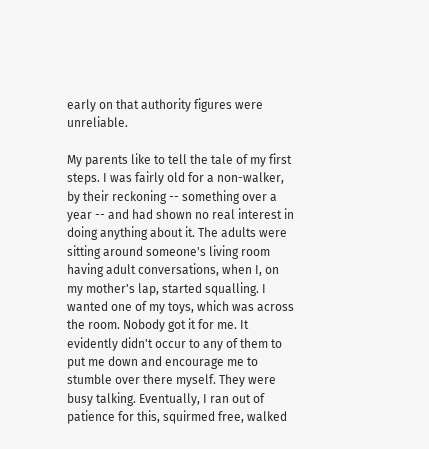early on that authority figures were unreliable.

My parents like to tell the tale of my first steps. I was fairly old for a non-walker, by their reckoning -- something over a year -- and had shown no real interest in doing anything about it. The adults were sitting around someone's living room having adult conversations, when I, on my mother's lap, started squalling. I wanted one of my toys, which was across the room. Nobody got it for me. It evidently didn't occur to any of them to put me down and encourage me to stumble over there myself. They were busy talking. Eventually, I ran out of patience for this, squirmed free, walked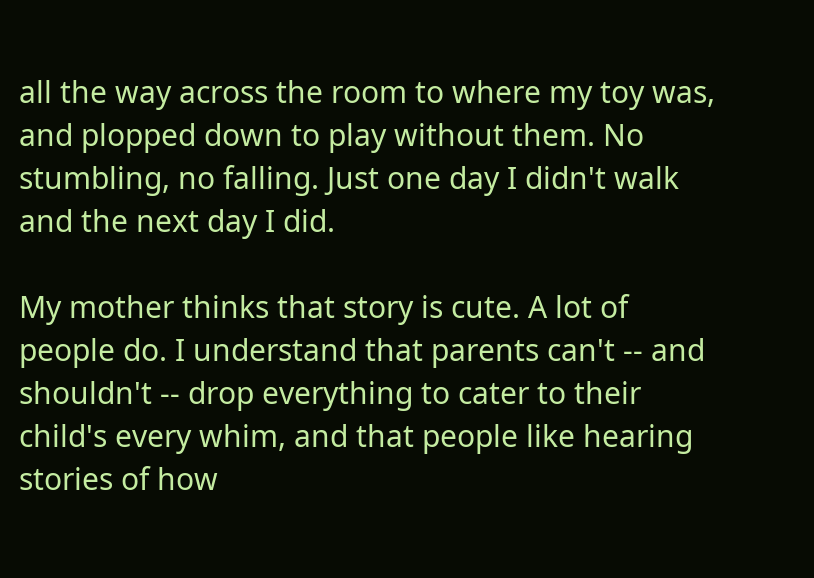all the way across the room to where my toy was, and plopped down to play without them. No stumbling, no falling. Just one day I didn't walk and the next day I did.

My mother thinks that story is cute. A lot of people do. I understand that parents can't -- and shouldn't -- drop everything to cater to their child's every whim, and that people like hearing stories of how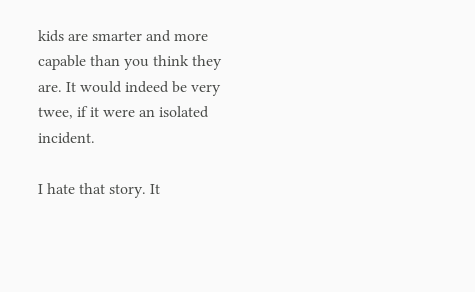kids are smarter and more capable than you think they are. It would indeed be very twee, if it were an isolated incident.

I hate that story. It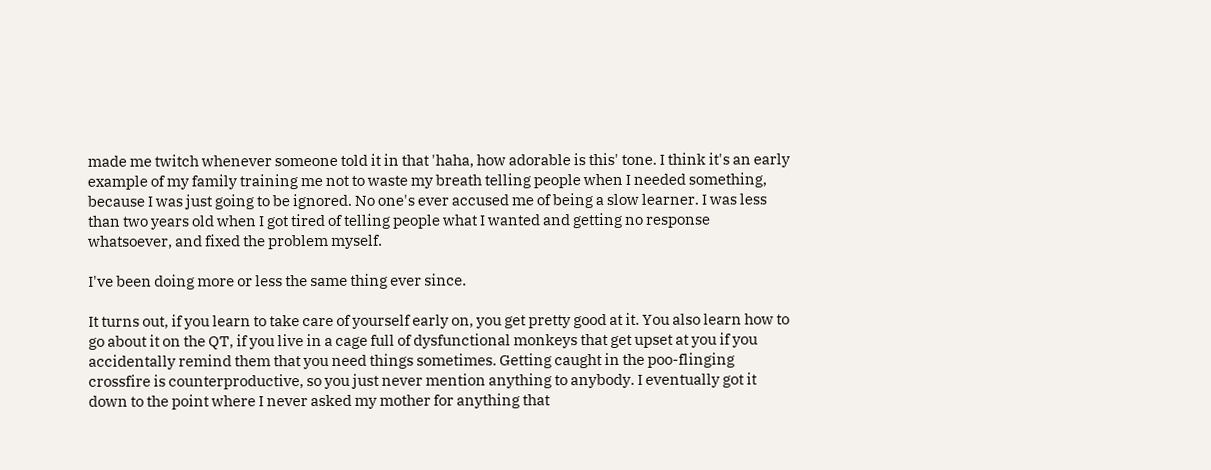made me twitch whenever someone told it in that 'haha, how adorable is this' tone. I think it's an early example of my family training me not to waste my breath telling people when I needed something, because I was just going to be ignored. No one's ever accused me of being a slow learner. I was less than two years old when I got tired of telling people what I wanted and getting no response whatsoever, and fixed the problem myself.

I've been doing more or less the same thing ever since.

It turns out, if you learn to take care of yourself early on, you get pretty good at it. You also learn how to go about it on the QT, if you live in a cage full of dysfunctional monkeys that get upset at you if you accidentally remind them that you need things sometimes. Getting caught in the poo-flinging crossfire is counterproductive, so you just never mention anything to anybody. I eventually got it down to the point where I never asked my mother for anything that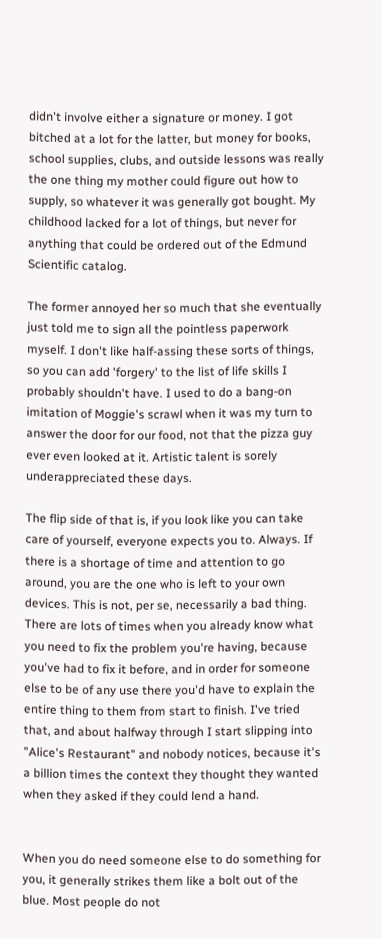didn't involve either a signature or money. I got bitched at a lot for the latter, but money for books, school supplies, clubs, and outside lessons was really the one thing my mother could figure out how to supply, so whatever it was generally got bought. My childhood lacked for a lot of things, but never for anything that could be ordered out of the Edmund Scientific catalog.

The former annoyed her so much that she eventually just told me to sign all the pointless paperwork myself. I don't like half-assing these sorts of things, so you can add 'forgery' to the list of life skills I probably shouldn't have. I used to do a bang-on imitation of Moggie's scrawl when it was my turn to answer the door for our food, not that the pizza guy ever even looked at it. Artistic talent is sorely underappreciated these days.

The flip side of that is, if you look like you can take care of yourself, everyone expects you to. Always. If there is a shortage of time and attention to go around, you are the one who is left to your own devices. This is not, per se, necessarily a bad thing. There are lots of times when you already know what you need to fix the problem you're having, because you've had to fix it before, and in order for someone else to be of any use there you'd have to explain the entire thing to them from start to finish. I've tried that, and about halfway through I start slipping into "Alice's Restaurant" and nobody notices, because it's a billion times the context they thought they wanted when they asked if they could lend a hand.


When you do need someone else to do something for you, it generally strikes them like a bolt out of the blue. Most people do not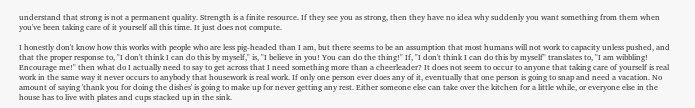understand that strong is not a permanent quality. Strength is a finite resource. If they see you as strong, then they have no idea why suddenly you want something from them when you've been taking care of it yourself all this time. It just does not compute.

I honestly don't know how this works with people who are less pig-headed than I am, but there seems to be an assumption that most humans will not work to capacity unless pushed, and that the proper response to, "I don't think I can do this by myself," is, "I believe in you! You can do the thing!" If, "I don't think I can do this by myself" translates to, "I am wibbling! Encourage me!" then what do I actually need to say to get across that I need something more than a cheerleader? It does not seem to occur to anyone that taking care of yourself is real work in the same way it never occurs to anybody that housework is real work. If only one person ever does any of it, eventually that one person is going to snap and need a vacation. No amount of saying 'thank you for doing the dishes' is going to make up for never getting any rest. Either someone else can take over the kitchen for a little while, or everyone else in the house has to live with plates and cups stacked up in the sink.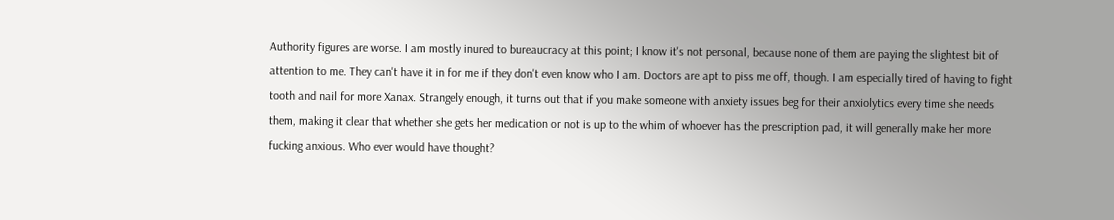Authority figures are worse. I am mostly inured to bureaucracy at this point; I know it's not personal, because none of them are paying the slightest bit of attention to me. They can't have it in for me if they don't even know who I am. Doctors are apt to piss me off, though. I am especially tired of having to fight tooth and nail for more Xanax. Strangely enough, it turns out that if you make someone with anxiety issues beg for their anxiolytics every time she needs them, making it clear that whether she gets her medication or not is up to the whim of whoever has the prescription pad, it will generally make her more fucking anxious. Who ever would have thought?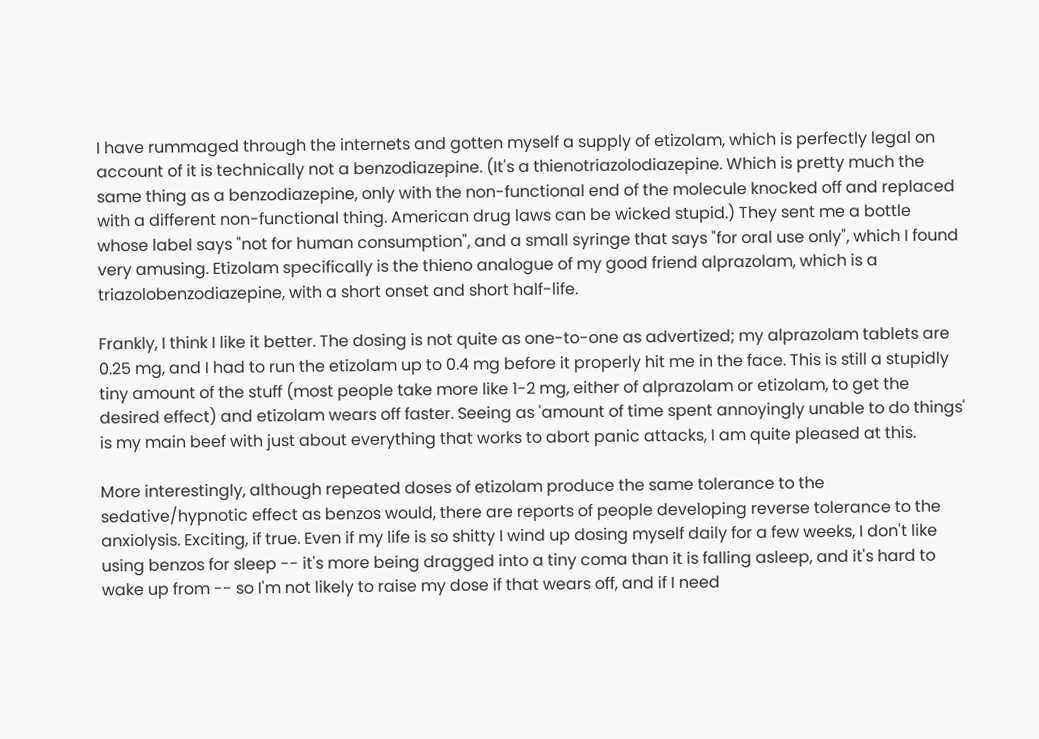I have rummaged through the internets and gotten myself a supply of etizolam, which is perfectly legal on account of it is technically not a benzodiazepine. (It's a thienotriazolodiazepine. Which is pretty much the same thing as a benzodiazepine, only with the non-functional end of the molecule knocked off and replaced with a different non-functional thing. American drug laws can be wicked stupid.) They sent me a bottle whose label says "not for human consumption", and a small syringe that says "for oral use only", which I found very amusing. Etizolam specifically is the thieno analogue of my good friend alprazolam, which is a triazolobenzodiazepine, with a short onset and short half-life.

Frankly, I think I like it better. The dosing is not quite as one-to-one as advertized; my alprazolam tablets are 0.25 mg, and I had to run the etizolam up to 0.4 mg before it properly hit me in the face. This is still a stupidly tiny amount of the stuff (most people take more like 1-2 mg, either of alprazolam or etizolam, to get the desired effect) and etizolam wears off faster. Seeing as 'amount of time spent annoyingly unable to do things' is my main beef with just about everything that works to abort panic attacks, I am quite pleased at this.

More interestingly, although repeated doses of etizolam produce the same tolerance to the sedative/hypnotic effect as benzos would, there are reports of people developing reverse tolerance to the anxiolysis. Exciting, if true. Even if my life is so shitty I wind up dosing myself daily for a few weeks, I don't like using benzos for sleep -- it's more being dragged into a tiny coma than it is falling asleep, and it's hard to wake up from -- so I'm not likely to raise my dose if that wears off, and if I need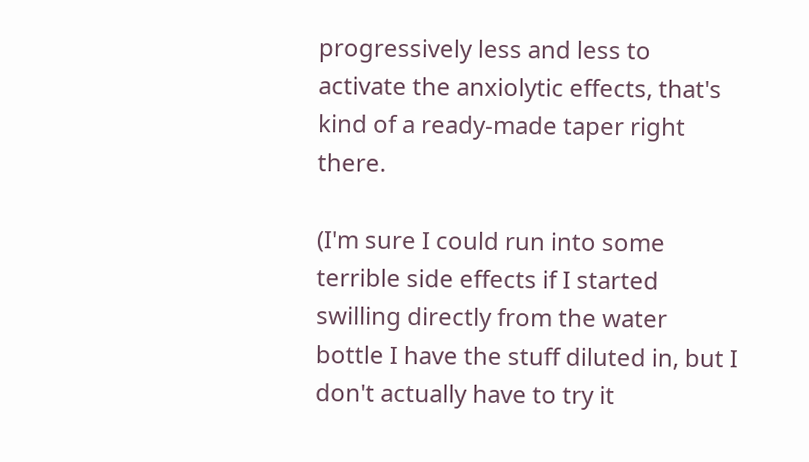progressively less and less to activate the anxiolytic effects, that's kind of a ready-made taper right there.

(I'm sure I could run into some terrible side effects if I started swilling directly from the water bottle I have the stuff diluted in, but I don't actually have to try it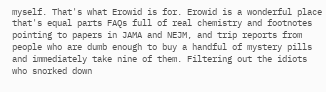myself. That's what Erowid is for. Erowid is a wonderful place that's equal parts FAQs full of real chemistry and footnotes pointing to papers in JAMA and NEJM, and trip reports from people who are dumb enough to buy a handful of mystery pills and immediately take nine of them. Filtering out the idiots who snorked down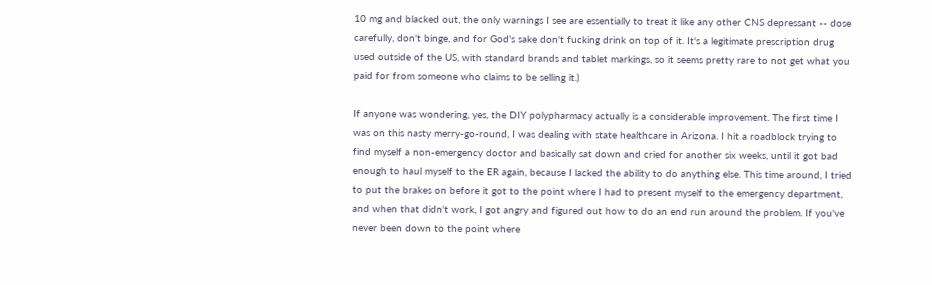10 mg and blacked out, the only warnings I see are essentially to treat it like any other CNS depressant -- dose carefully, don't binge, and for God's sake don't fucking drink on top of it. It's a legitimate prescription drug used outside of the US, with standard brands and tablet markings, so it seems pretty rare to not get what you paid for from someone who claims to be selling it.)

If anyone was wondering, yes, the DIY polypharmacy actually is a considerable improvement. The first time I was on this nasty merry-go-round, I was dealing with state healthcare in Arizona. I hit a roadblock trying to find myself a non-emergency doctor and basically sat down and cried for another six weeks, until it got bad enough to haul myself to the ER again, because I lacked the ability to do anything else. This time around, I tried to put the brakes on before it got to the point where I had to present myself to the emergency department, and when that didn't work, I got angry and figured out how to do an end run around the problem. If you've never been down to the point where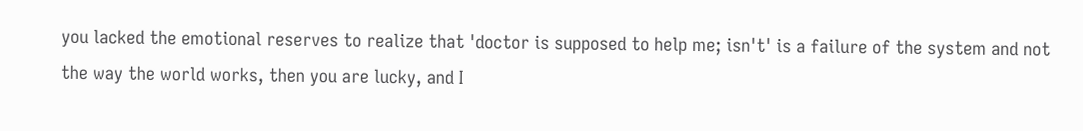you lacked the emotional reserves to realize that 'doctor is supposed to help me; isn't' is a failure of the system and not the way the world works, then you are lucky, and I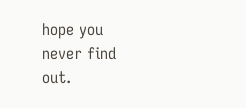hope you never find out.